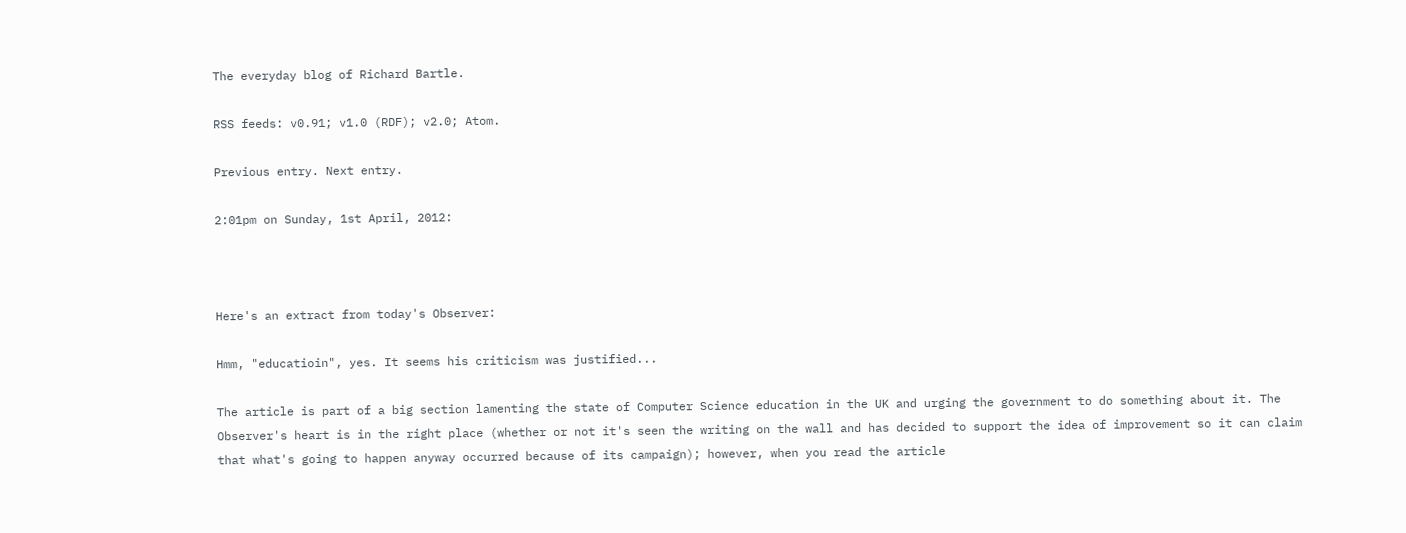The everyday blog of Richard Bartle.

RSS feeds: v0.91; v1.0 (RDF); v2.0; Atom.

Previous entry. Next entry.

2:01pm on Sunday, 1st April, 2012:



Here's an extract from today's Observer:

Hmm, "educatioin", yes. It seems his criticism was justified...

The article is part of a big section lamenting the state of Computer Science education in the UK and urging the government to do something about it. The Observer's heart is in the right place (whether or not it's seen the writing on the wall and has decided to support the idea of improvement so it can claim that what's going to happen anyway occurred because of its campaign); however, when you read the article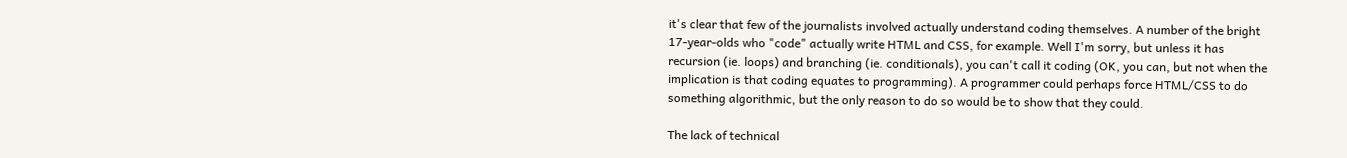it's clear that few of the journalists involved actually understand coding themselves. A number of the bright 17-year-olds who "code" actually write HTML and CSS, for example. Well I'm sorry, but unless it has recursion (ie. loops) and branching (ie. conditionals), you can't call it coding (OK, you can, but not when the implication is that coding equates to programming). A programmer could perhaps force HTML/CSS to do something algorithmic, but the only reason to do so would be to show that they could.

The lack of technical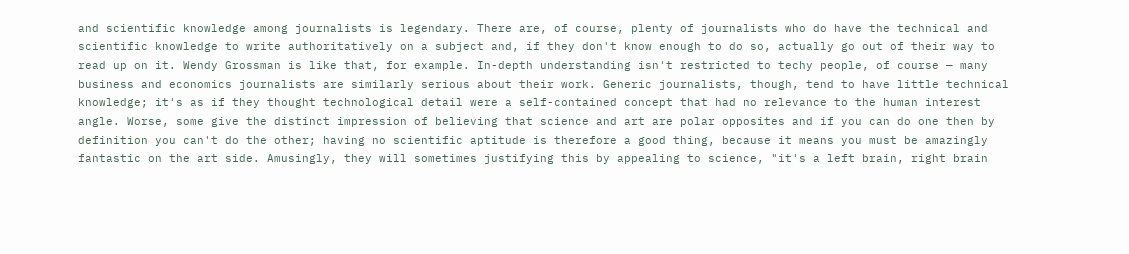and scientific knowledge among journalists is legendary. There are, of course, plenty of journalists who do have the technical and scientific knowledge to write authoritatively on a subject and, if they don't know enough to do so, actually go out of their way to read up on it. Wendy Grossman is like that, for example. In-depth understanding isn't restricted to techy people, of course — many business and economics journalists are similarly serious about their work. Generic journalists, though, tend to have little technical knowledge; it's as if they thought technological detail were a self-contained concept that had no relevance to the human interest angle. Worse, some give the distinct impression of believing that science and art are polar opposites and if you can do one then by definition you can't do the other; having no scientific aptitude is therefore a good thing, because it means you must be amazingly fantastic on the art side. Amusingly, they will sometimes justifying this by appealing to science, "it's a left brain, right brain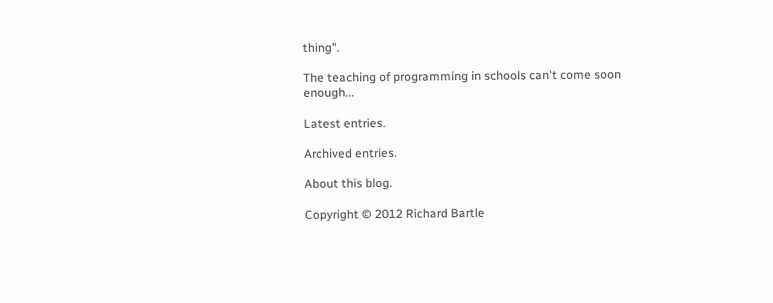thing".

The teaching of programming in schools can't come soon enough...

Latest entries.

Archived entries.

About this blog.

Copyright © 2012 Richard Bartle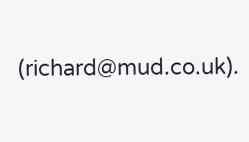(richard@mud.co.uk).